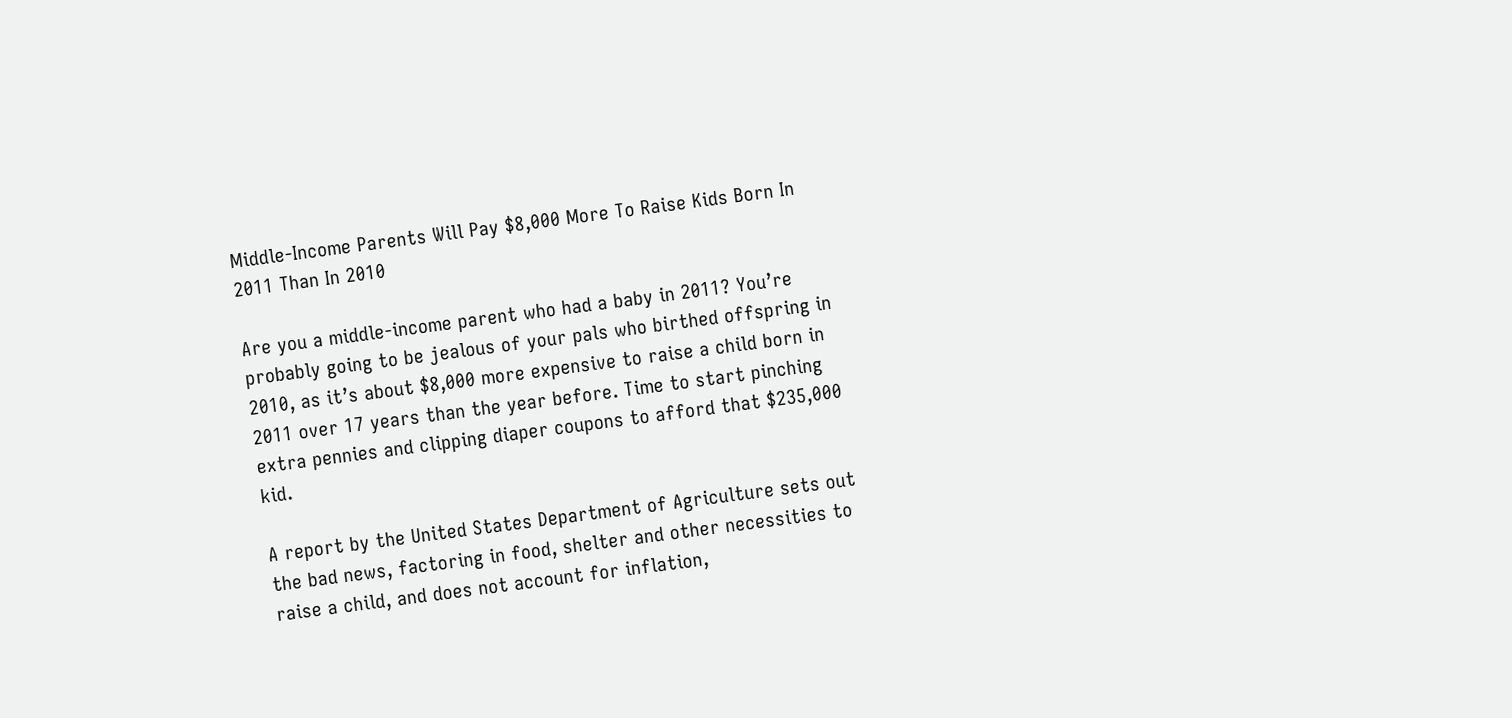Middle-Income Parents Will Pay $8,000 More To Raise Kids Born In 2011 Than In 2010

Are you a middle-income parent who had a baby in 2011? You’re probably going to be jealous of your pals who birthed offspring in 2010, as it’s about $8,000 more expensive to raise a child born in 2011 over 17 years than the year before. Time to start pinching extra pennies and clipping diaper coupons to afford that $235,000 kid.

A report by the United States Department of Agriculture sets out the bad news, factoring in food, shelter and other necessities to raise a child, and does not account for inflation,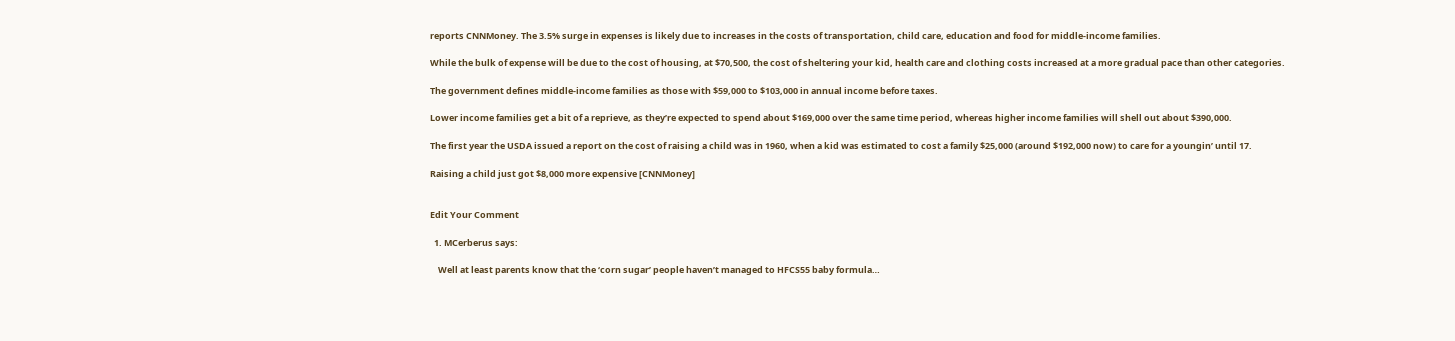reports CNNMoney. The 3.5% surge in expenses is likely due to increases in the costs of transportation, child care, education and food for middle-income families.

While the bulk of expense will be due to the cost of housing, at $70,500, the cost of sheltering your kid, health care and clothing costs increased at a more gradual pace than other categories.

The government defines middle-income families as those with $59,000 to $103,000 in annual income before taxes.

Lower income families get a bit of a reprieve, as they’re expected to spend about $169,000 over the same time period, whereas higher income families will shell out about $390,000.

The first year the USDA issued a report on the cost of raising a child was in 1960, when a kid was estimated to cost a family $25,000 (around $192,000 now) to care for a youngin’ until 17.

Raising a child just got $8,000 more expensive [CNNMoney]


Edit Your Comment

  1. MCerberus says:

    Well at least parents know that the ‘corn sugar’ people haven’t managed to HFCS55 baby formula…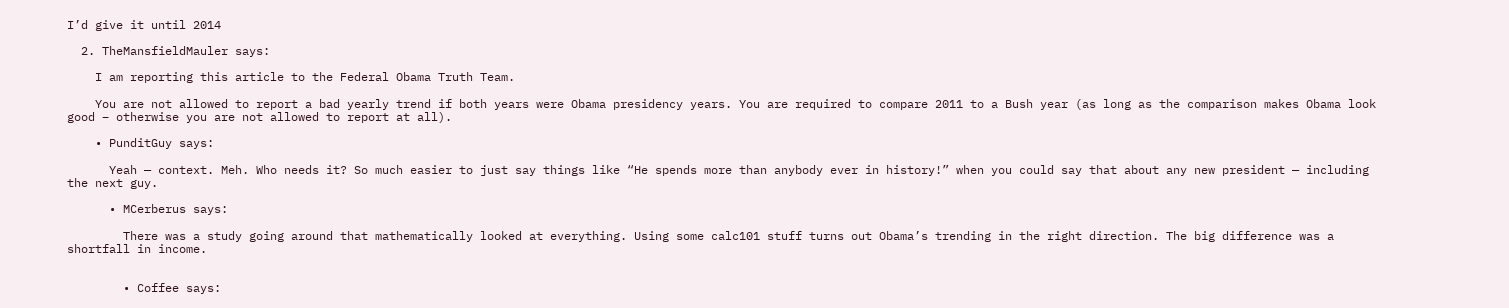I’d give it until 2014

  2. TheMansfieldMauler says:

    I am reporting this article to the Federal Obama Truth Team.

    You are not allowed to report a bad yearly trend if both years were Obama presidency years. You are required to compare 2011 to a Bush year (as long as the comparison makes Obama look good – otherwise you are not allowed to report at all).

    • PunditGuy says:

      Yeah — context. Meh. Who needs it? So much easier to just say things like “He spends more than anybody ever in history!” when you could say that about any new president — including the next guy.

      • MCerberus says:

        There was a study going around that mathematically looked at everything. Using some calc101 stuff turns out Obama’s trending in the right direction. The big difference was a shortfall in income.


        • Coffee says: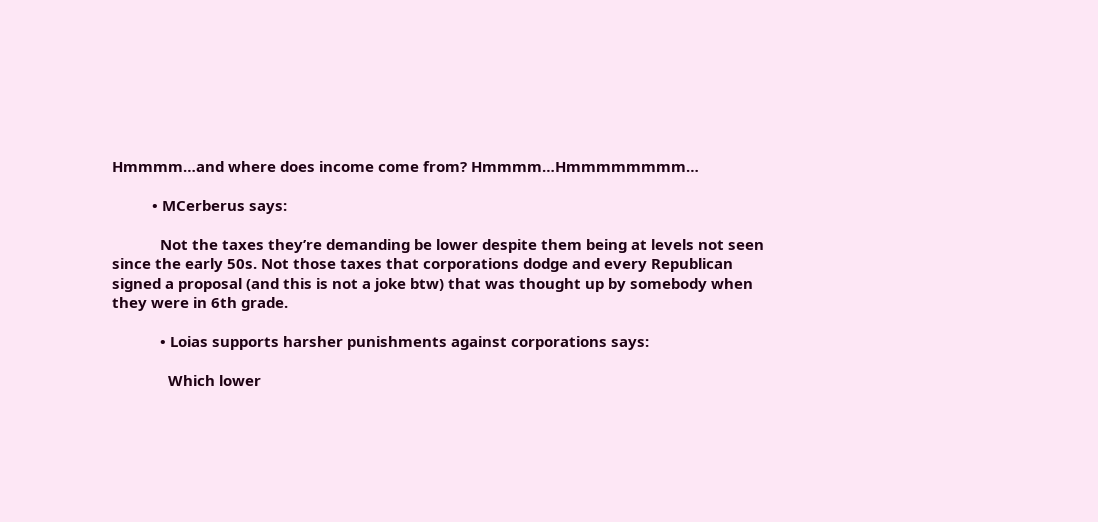Hmmmm…and where does income come from? Hmmmm…Hmmmmmmmm…

          • MCerberus says:

            Not the taxes they’re demanding be lower despite them being at levels not seen since the early 50s. Not those taxes that corporations dodge and every Republican signed a proposal (and this is not a joke btw) that was thought up by somebody when they were in 6th grade.

            • Loias supports harsher punishments against corporations says:

              Which lower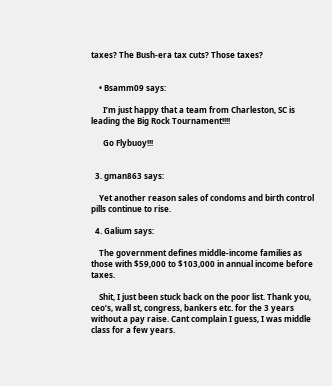taxes? The Bush-era tax cuts? Those taxes?


    • Bsamm09 says:

      I’m just happy that a team from Charleston, SC is leading the Big Rock Tournament!!!!

      Go Flybuoy!!!


  3. gman863 says:

    Yet another reason sales of condoms and birth control pills continue to rise.

  4. Galium says:

    The government defines middle-income families as those with $59,000 to $103,000 in annual income before taxes.

    Shit, I just been stuck back on the poor list. Thank you, ceo’s, wall st, congress, bankers etc. for the 3 years without a pay raise. Cant complain I guess, I was middle class for a few years.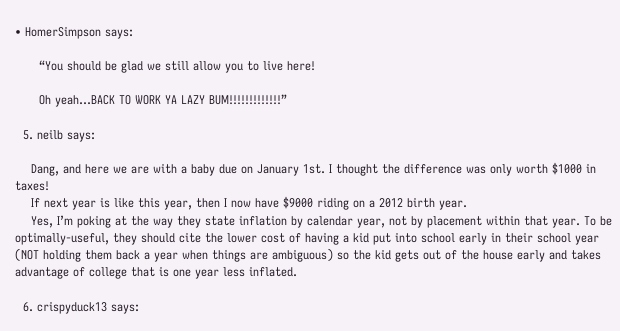• HomerSimpson says:

      “You should be glad we still allow you to live here!

      Oh yeah…BACK TO WORK YA LAZY BUM!!!!!!!!!!!!!”

  5. neilb says:

    Dang, and here we are with a baby due on January 1st. I thought the difference was only worth $1000 in taxes!
    If next year is like this year, then I now have $9000 riding on a 2012 birth year.
    Yes, I’m poking at the way they state inflation by calendar year, not by placement within that year. To be optimally-useful, they should cite the lower cost of having a kid put into school early in their school year (NOT holding them back a year when things are ambiguous) so the kid gets out of the house early and takes advantage of college that is one year less inflated.

  6. crispyduck13 says: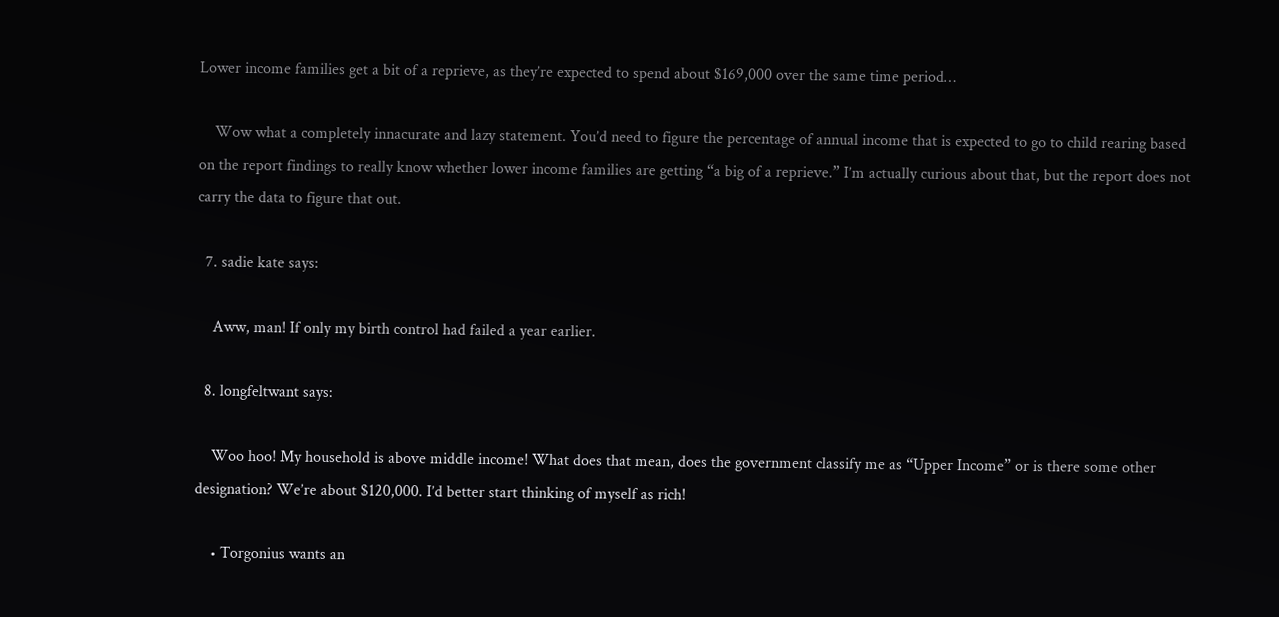Lower income families get a bit of a reprieve, as they’re expected to spend about $169,000 over the same time period…

    Wow what a completely innacurate and lazy statement. You’d need to figure the percentage of annual income that is expected to go to child rearing based on the report findings to really know whether lower income families are getting “a big of a reprieve.” I’m actually curious about that, but the report does not carry the data to figure that out.

  7. sadie kate says:

    Aww, man! If only my birth control had failed a year earlier.

  8. longfeltwant says:

    Woo hoo! My household is above middle income! What does that mean, does the government classify me as “Upper Income” or is there some other designation? We’re about $120,000. I’d better start thinking of myself as rich!

    • Torgonius wants an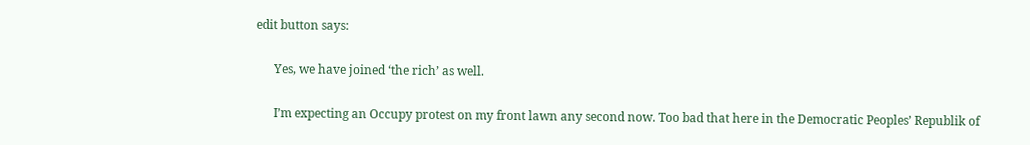edit button says:

      Yes, we have joined ‘the rich’ as well.

      I’m expecting an Occupy protest on my front lawn any second now. Too bad that here in the Democratic Peoples’ Republik of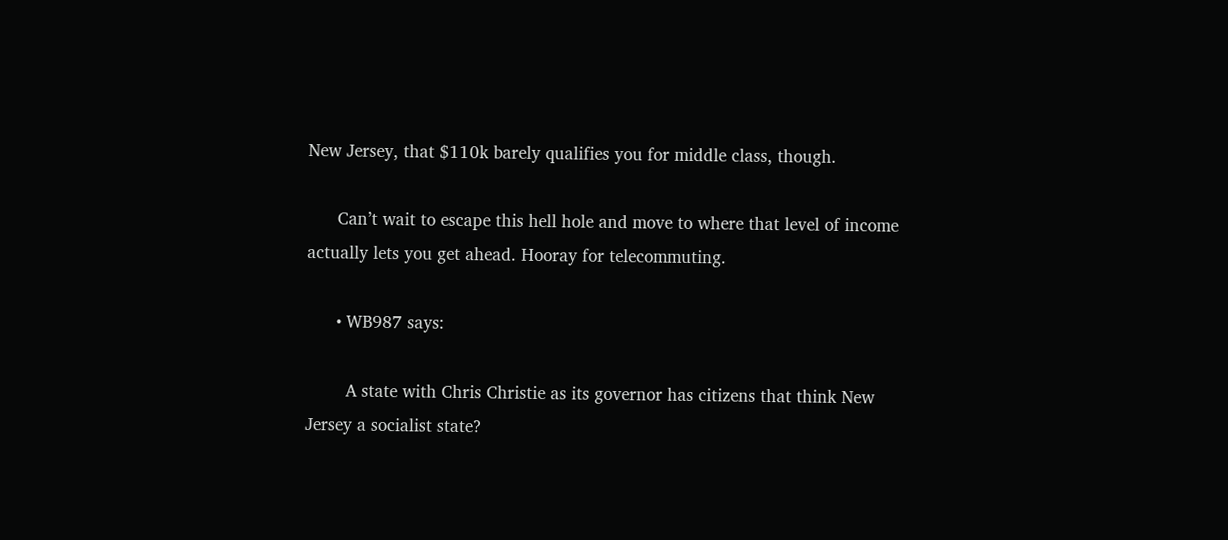New Jersey, that $110k barely qualifies you for middle class, though.

      Can’t wait to escape this hell hole and move to where that level of income actually lets you get ahead. Hooray for telecommuting.

      • WB987 says:

        A state with Chris Christie as its governor has citizens that think New Jersey a socialist state?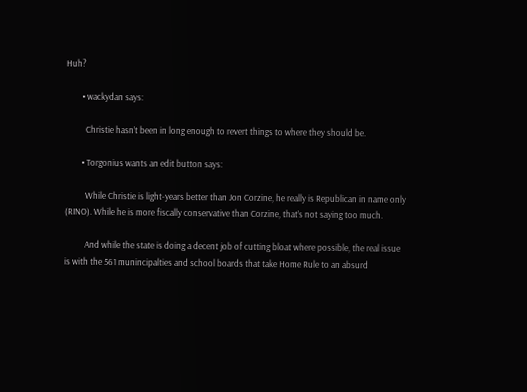Huh?

        • wackydan says:

          Christie hasn’t been in long enough to revert things to where they should be.

        • Torgonius wants an edit button says:

          While Christie is light-years better than Jon Corzine, he really is Republican in name only (RINO). While he is more fiscally conservative than Corzine, that’s not saying too much.

          And while the state is doing a decent job of cutting bloat where possible, the real issue is with the 561 munincipalties and school boards that take Home Rule to an absurd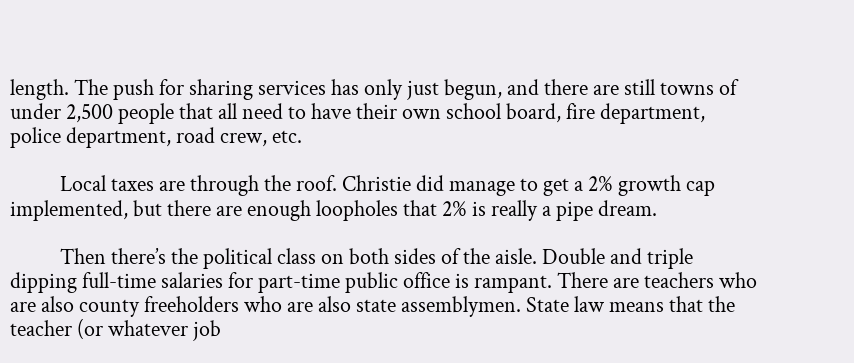length. The push for sharing services has only just begun, and there are still towns of under 2,500 people that all need to have their own school board, fire department, police department, road crew, etc.

          Local taxes are through the roof. Christie did manage to get a 2% growth cap implemented, but there are enough loopholes that 2% is really a pipe dream.

          Then there’s the political class on both sides of the aisle. Double and triple dipping full-time salaries for part-time public office is rampant. There are teachers who are also county freeholders who are also state assemblymen. State law means that the teacher (or whatever job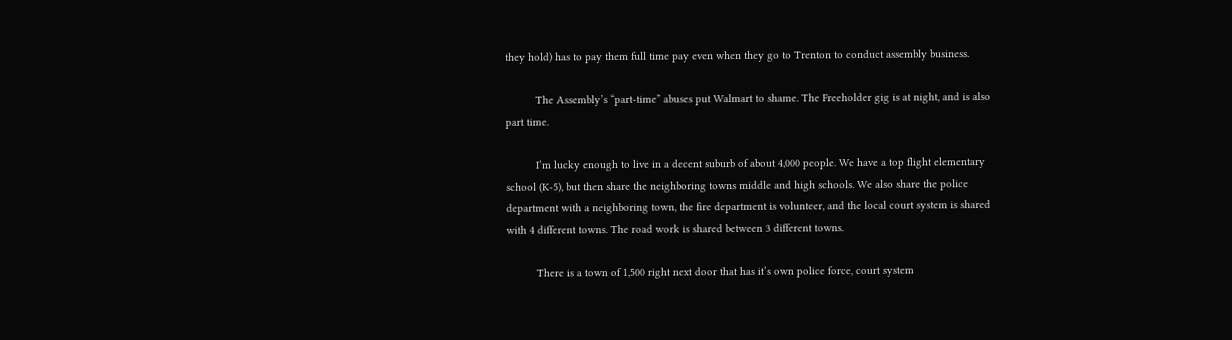they hold) has to pay them full time pay even when they go to Trenton to conduct assembly business.

          The Assembly’s “part-time” abuses put Walmart to shame. The Freeholder gig is at night, and is also part time.

          I’m lucky enough to live in a decent suburb of about 4,000 people. We have a top flight elementary school (K-5), but then share the neighboring towns middle and high schools. We also share the police department with a neighboring town, the fire department is volunteer, and the local court system is shared with 4 different towns. The road work is shared between 3 different towns.

          There is a town of 1,500 right next door that has it’s own police force, court system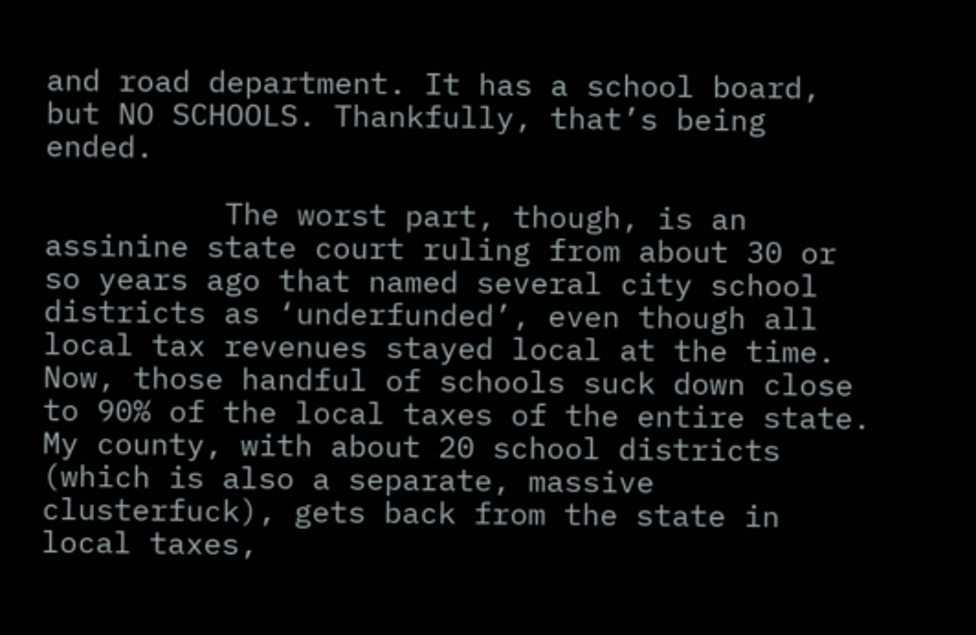and road department. It has a school board, but NO SCHOOLS. Thankfully, that’s being ended.

          The worst part, though, is an assinine state court ruling from about 30 or so years ago that named several city school districts as ‘underfunded’, even though all local tax revenues stayed local at the time. Now, those handful of schools suck down close to 90% of the local taxes of the entire state. My county, with about 20 school districts (which is also a separate, massive clusterfuck), gets back from the state in local taxes,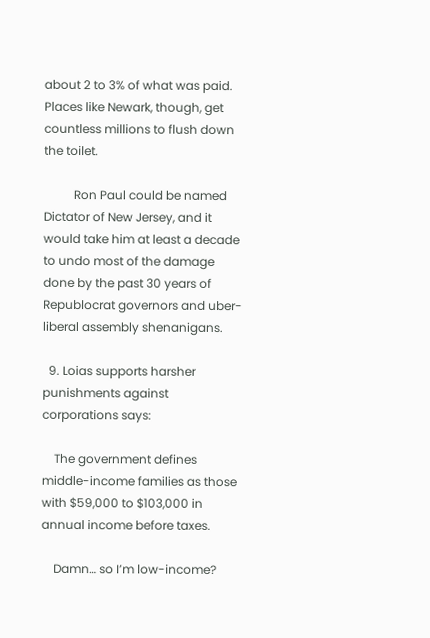about 2 to 3% of what was paid. Places like Newark, though, get countless millions to flush down the toilet.

          Ron Paul could be named Dictator of New Jersey, and it would take him at least a decade to undo most of the damage done by the past 30 years of Republocrat governors and uber-liberal assembly shenanigans.

  9. Loias supports harsher punishments against corporations says:

    The government defines middle-income families as those with $59,000 to $103,000 in annual income before taxes.

    Damn… so I’m low-income?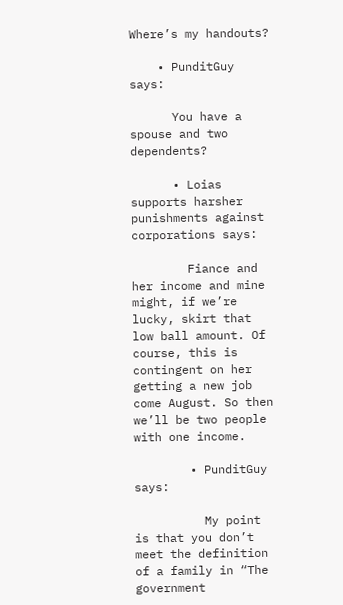Where’s my handouts?

    • PunditGuy says:

      You have a spouse and two dependents?

      • Loias supports harsher punishments against corporations says:

        Fiance and her income and mine might, if we’re lucky, skirt that low ball amount. Of course, this is contingent on her getting a new job come August. So then we’ll be two people with one income.

        • PunditGuy says:

          My point is that you don’t meet the definition of a family in “The government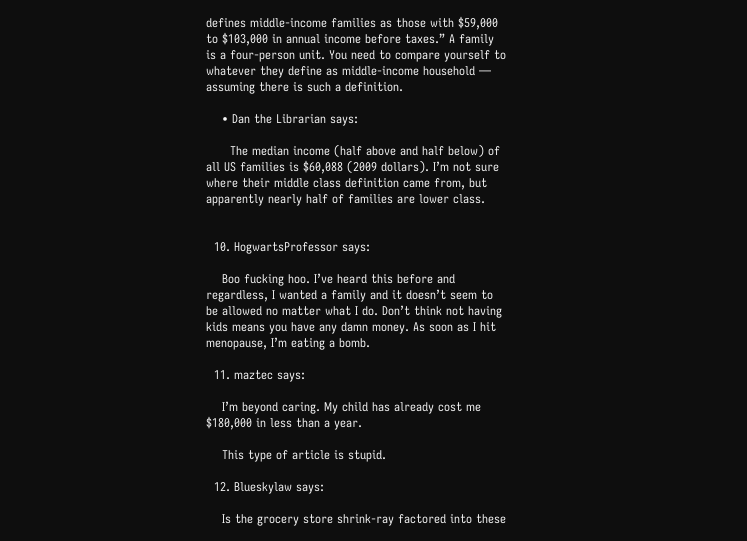defines middle-income families as those with $59,000 to $103,000 in annual income before taxes.” A family is a four-person unit. You need to compare yourself to whatever they define as middle-income household — assuming there is such a definition.

    • Dan the Librarian says:

      The median income (half above and half below) of all US families is $60,088 (2009 dollars). I’m not sure where their middle class definition came from, but apparently nearly half of families are lower class.


  10. HogwartsProfessor says:

    Boo fucking hoo. I’ve heard this before and regardless, I wanted a family and it doesn’t seem to be allowed no matter what I do. Don’t think not having kids means you have any damn money. As soon as I hit menopause, I’m eating a bomb.

  11. maztec says:

    I’m beyond caring. My child has already cost me $180,000 in less than a year.

    This type of article is stupid.

  12. Blueskylaw says:

    Is the grocery store shrink-ray factored into these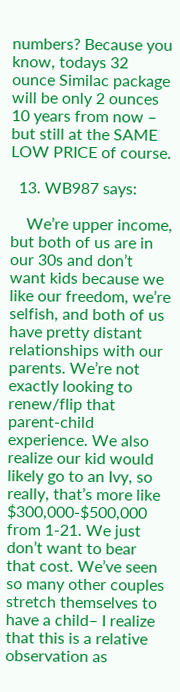numbers? Because you know, todays 32 ounce Similac package will be only 2 ounces 10 years from now – but still at the SAME LOW PRICE of course.

  13. WB987 says:

    We’re upper income, but both of us are in our 30s and don’t want kids because we like our freedom, we’re selfish, and both of us have pretty distant relationships with our parents. We’re not exactly looking to renew/flip that parent-child experience. We also realize our kid would likely go to an Ivy, so really, that’s more like $300,000-$500,000 from 1-21. We just don’t want to bear that cost. We’ve seen so many other couples stretch themselves to have a child– I realize that this is a relative observation as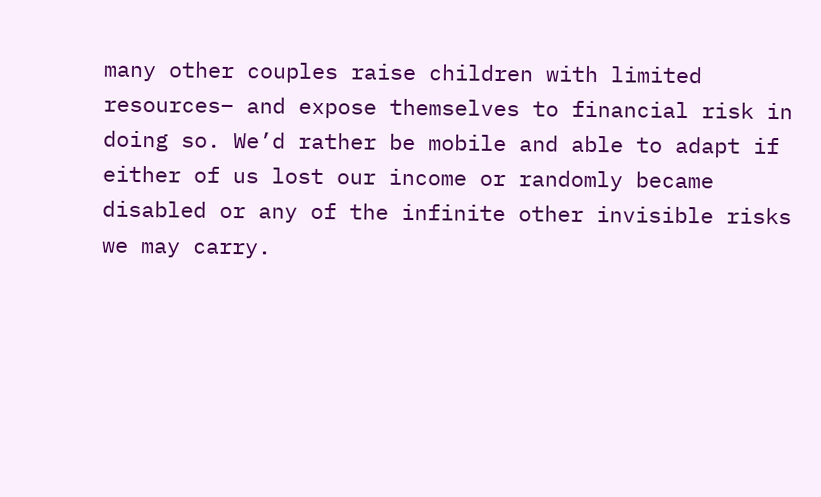many other couples raise children with limited resources– and expose themselves to financial risk in doing so. We’d rather be mobile and able to adapt if either of us lost our income or randomly became disabled or any of the infinite other invisible risks we may carry.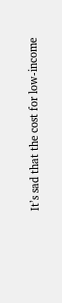It’s sad that the cost for low-income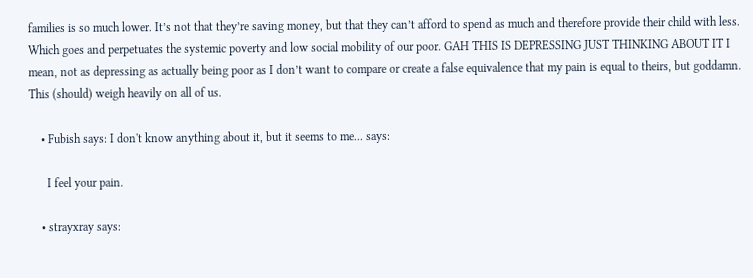families is so much lower. It’s not that they’re saving money, but that they can’t afford to spend as much and therefore provide their child with less. Which goes and perpetuates the systemic poverty and low social mobility of our poor. GAH THIS IS DEPRESSING JUST THINKING ABOUT IT I mean, not as depressing as actually being poor as I don’t want to compare or create a false equivalence that my pain is equal to theirs, but goddamn. This (should) weigh heavily on all of us.

    • Fubish says: I don't know anything about it, but it seems to me... says:

      I feel your pain.

    • strayxray says: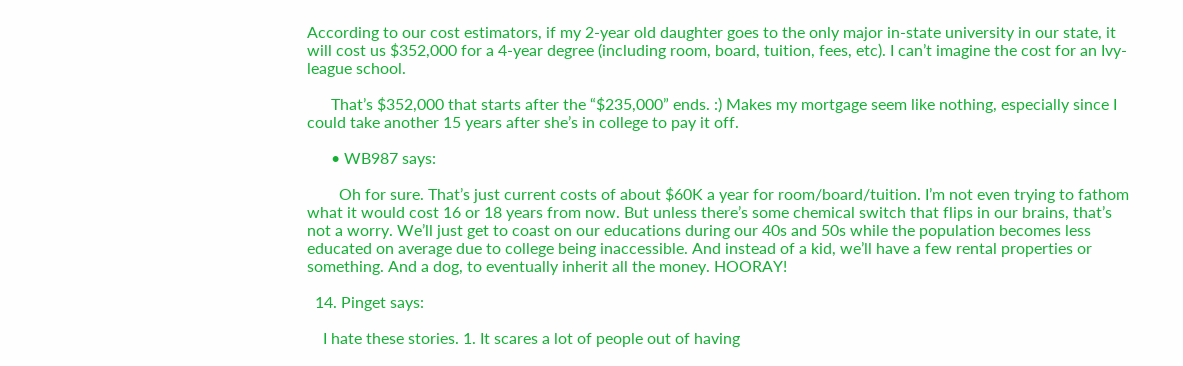According to our cost estimators, if my 2-year old daughter goes to the only major in-state university in our state, it will cost us $352,000 for a 4-year degree (including room, board, tuition, fees, etc). I can’t imagine the cost for an Ivy-league school.

      That’s $352,000 that starts after the “$235,000” ends. :) Makes my mortgage seem like nothing, especially since I could take another 15 years after she’s in college to pay it off.

      • WB987 says:

        Oh for sure. That’s just current costs of about $60K a year for room/board/tuition. I’m not even trying to fathom what it would cost 16 or 18 years from now. But unless there’s some chemical switch that flips in our brains, that’s not a worry. We’ll just get to coast on our educations during our 40s and 50s while the population becomes less educated on average due to college being inaccessible. And instead of a kid, we’ll have a few rental properties or something. And a dog, to eventually inherit all the money. HOORAY!

  14. Pinget says:

    I hate these stories. 1. It scares a lot of people out of having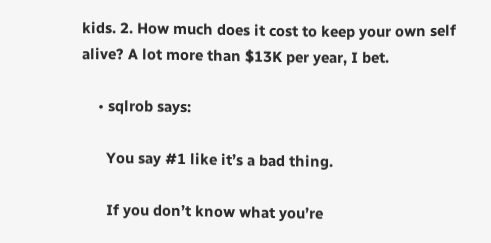kids. 2. How much does it cost to keep your own self alive? A lot more than $13K per year, I bet.

    • sqlrob says:

      You say #1 like it’s a bad thing.

      If you don’t know what you’re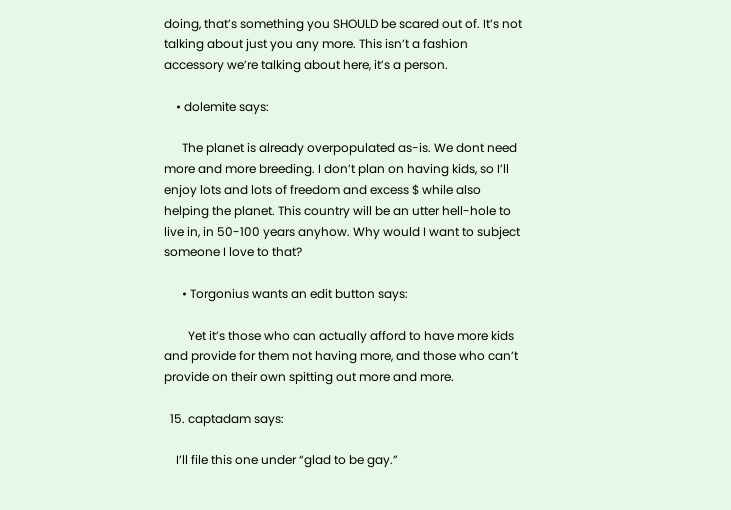doing, that’s something you SHOULD be scared out of. It’s not talking about just you any more. This isn’t a fashion accessory we’re talking about here, it’s a person.

    • dolemite says:

      The planet is already overpopulated as-is. We dont need more and more breeding. I don’t plan on having kids, so I’ll enjoy lots and lots of freedom and excess $ while also helping the planet. This country will be an utter hell-hole to live in, in 50-100 years anyhow. Why would I want to subject someone I love to that?

      • Torgonius wants an edit button says:

        Yet it’s those who can actually afford to have more kids and provide for them not having more, and those who can’t provide on their own spitting out more and more.

  15. captadam says:

    I’ll file this one under “glad to be gay.”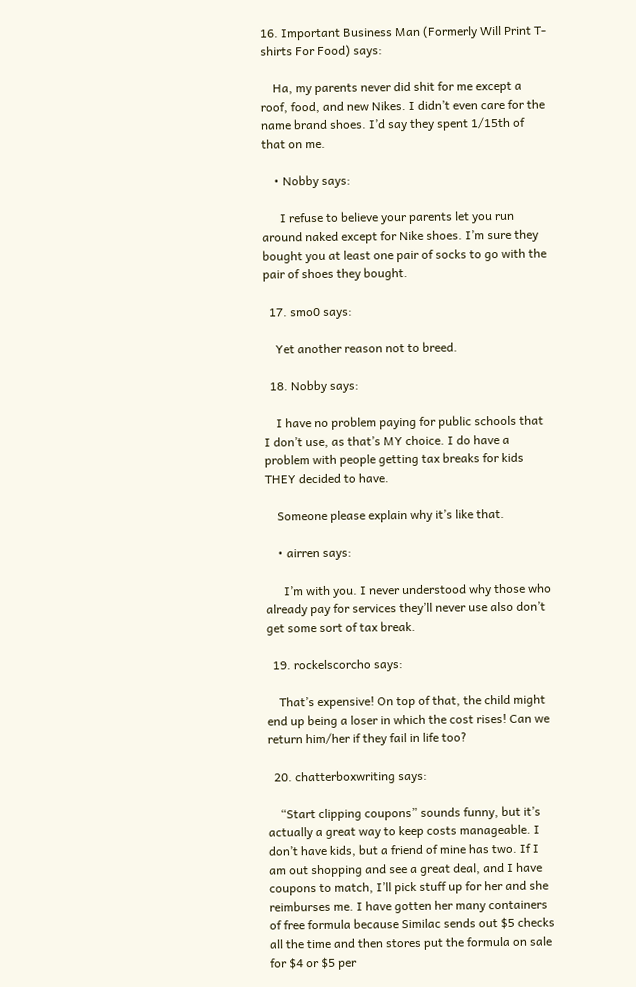16. Important Business Man (Formerly Will Print T-shirts For Food) says:

    Ha, my parents never did shit for me except a roof, food, and new Nikes. I didn’t even care for the name brand shoes. I’d say they spent 1/15th of that on me.

    • Nobby says:

      I refuse to believe your parents let you run around naked except for Nike shoes. I’m sure they bought you at least one pair of socks to go with the pair of shoes they bought.

  17. smo0 says:

    Yet another reason not to breed.

  18. Nobby says:

    I have no problem paying for public schools that I don’t use, as that’s MY choice. I do have a problem with people getting tax breaks for kids THEY decided to have.

    Someone please explain why it’s like that.

    • airren says:

      I’m with you. I never understood why those who already pay for services they’ll never use also don’t get some sort of tax break.

  19. rockelscorcho says:

    That’s expensive! On top of that, the child might end up being a loser in which the cost rises! Can we return him/her if they fail in life too?

  20. chatterboxwriting says:

    “Start clipping coupons” sounds funny, but it’s actually a great way to keep costs manageable. I don’t have kids, but a friend of mine has two. If I am out shopping and see a great deal, and I have coupons to match, I’ll pick stuff up for her and she reimburses me. I have gotten her many containers of free formula because Similac sends out $5 checks all the time and then stores put the formula on sale for $4 or $5 per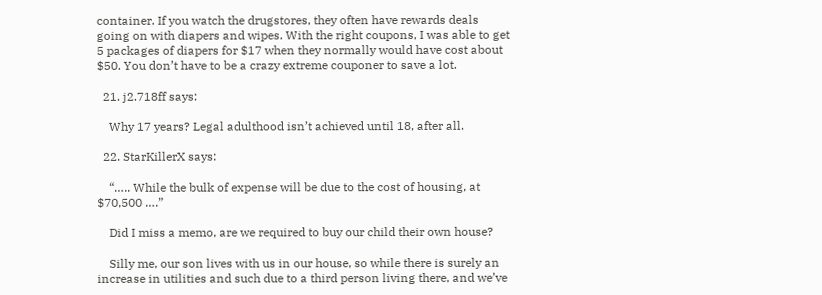container. If you watch the drugstores, they often have rewards deals going on with diapers and wipes. With the right coupons, I was able to get 5 packages of diapers for $17 when they normally would have cost about $50. You don’t have to be a crazy extreme couponer to save a lot.

  21. j2.718ff says:

    Why 17 years? Legal adulthood isn’t achieved until 18, after all.

  22. StarKillerX says:

    “….. While the bulk of expense will be due to the cost of housing, at $70,500 ….”

    Did I miss a memo, are we required to buy our child their own house?

    Silly me, our son lives with us in our house, so while there is surely an increase in utilities and such due to a third person living there, and we’ve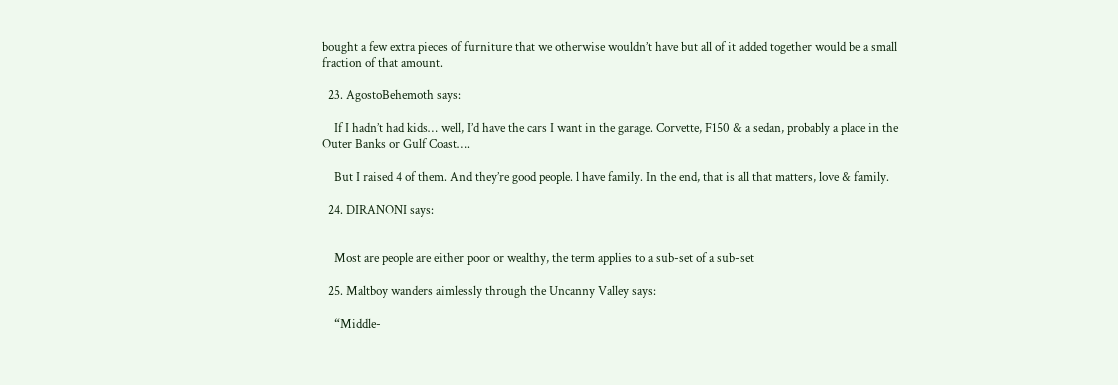bought a few extra pieces of furniture that we otherwise wouldn’t have but all of it added together would be a small fraction of that amount.

  23. AgostoBehemoth says:

    If I hadn’t had kids… well, I’d have the cars I want in the garage. Corvette, F150 & a sedan, probably a place in the Outer Banks or Gulf Coast….

    But I raised 4 of them. And they’re good people. l have family. In the end, that is all that matters, love & family.

  24. DIRANONI says:


    Most are people are either poor or wealthy, the term applies to a sub-set of a sub-set

  25. Maltboy wanders aimlessly through the Uncanny Valley says:

    “Middle-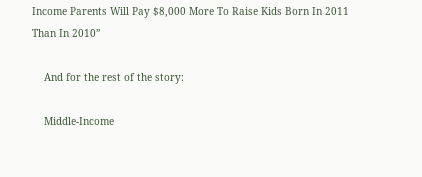Income Parents Will Pay $8,000 More To Raise Kids Born In 2011 Than In 2010”

    And for the rest of the story:

    Middle-Income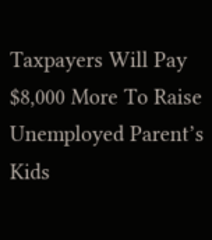Taxpayers Will Pay $8,000 More To Raise Unemployed Parent’s Kids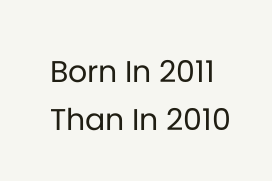Born In 2011 Than In 2010